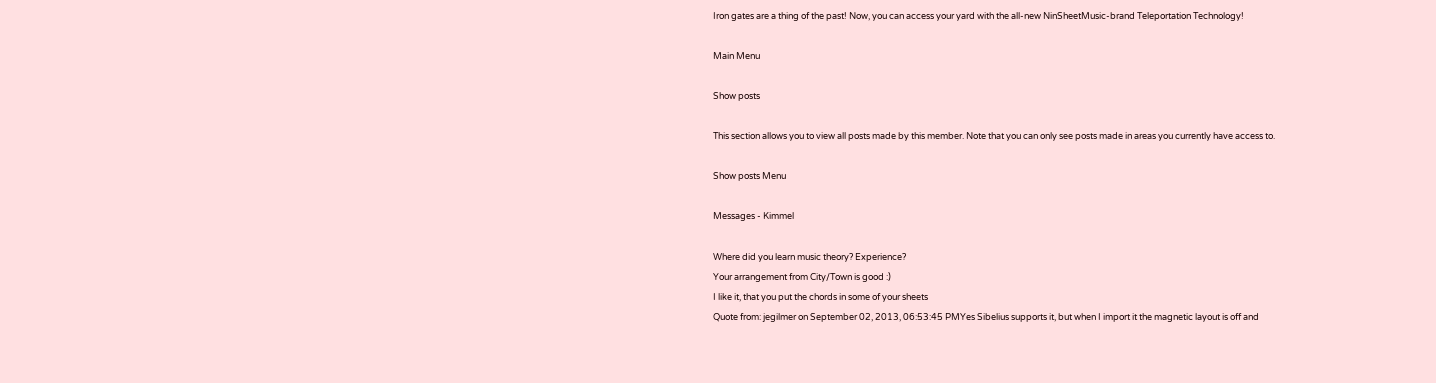Iron gates are a thing of the past! Now, you can access your yard with the all-new NinSheetMusic-brand Teleportation Technology!

Main Menu

Show posts

This section allows you to view all posts made by this member. Note that you can only see posts made in areas you currently have access to.

Show posts Menu

Messages - Kimmel

Where did you learn music theory? Experience?
Your arrangement from City/Town is good :)
I like it, that you put the chords in some of your sheets
Quote from: jegilmer on September 02, 2013, 06:53:45 PMYes Sibelius supports it, but when I import it the magnetic layout is off and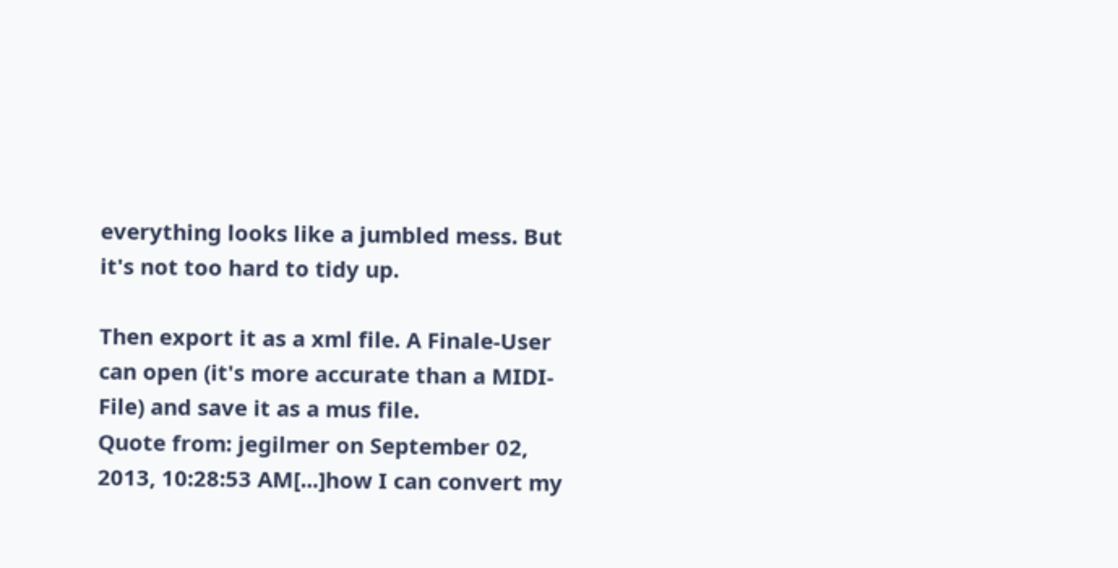everything looks like a jumbled mess. But it's not too hard to tidy up.

Then export it as a xml file. A Finale-User can open (it's more accurate than a MIDI-File) and save it as a mus file.
Quote from: jegilmer on September 02, 2013, 10:28:53 AM[...]how I can convert my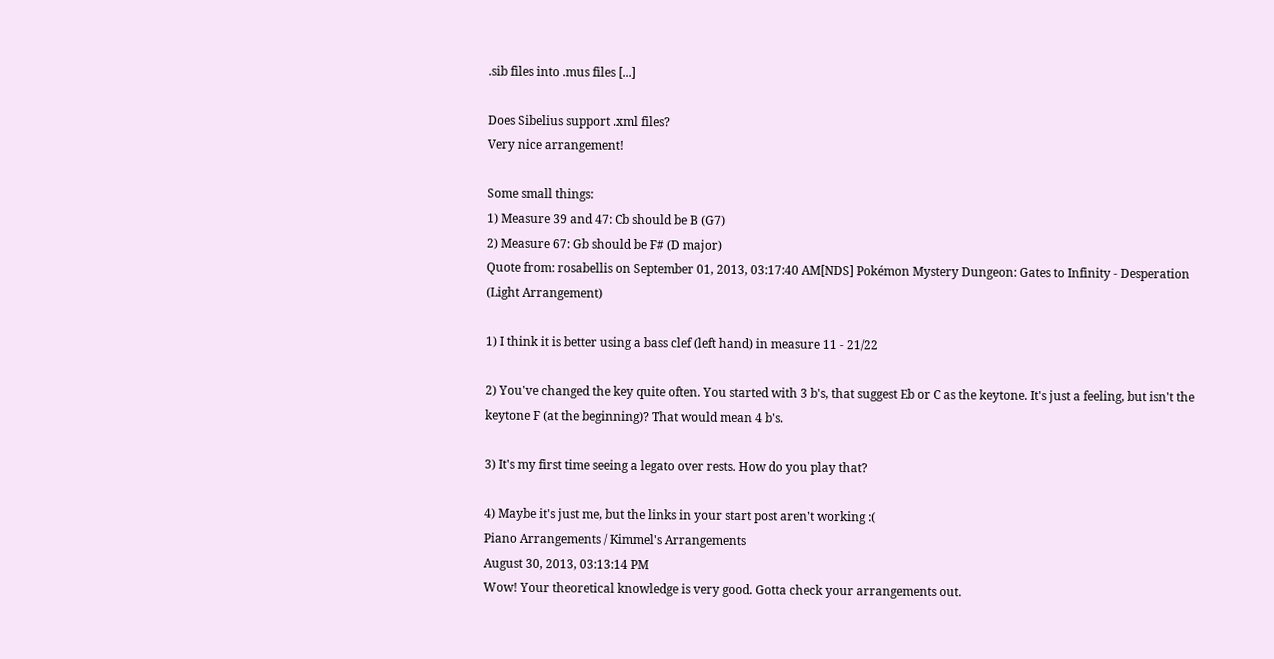.sib files into .mus files [...]

Does Sibelius support .xml files?
Very nice arrangement!

Some small things:
1) Measure 39 and 47: Cb should be B (G7)
2) Measure 67: Gb should be F# (D major)
Quote from: rosabellis on September 01, 2013, 03:17:40 AM[NDS] Pokémon Mystery Dungeon: Gates to Infinity - Desperation (Light Arrangement)

1) I think it is better using a bass clef (left hand) in measure 11 - 21/22

2) You've changed the key quite often. You started with 3 b's, that suggest Eb or C as the keytone. It's just a feeling, but isn't the keytone F (at the beginning)? That would mean 4 b's.

3) It's my first time seeing a legato over rests. How do you play that?

4) Maybe it's just me, but the links in your start post aren't working :(
Piano Arrangements / Kimmel's Arrangements
August 30, 2013, 03:13:14 PM
Wow! Your theoretical knowledge is very good. Gotta check your arrangements out.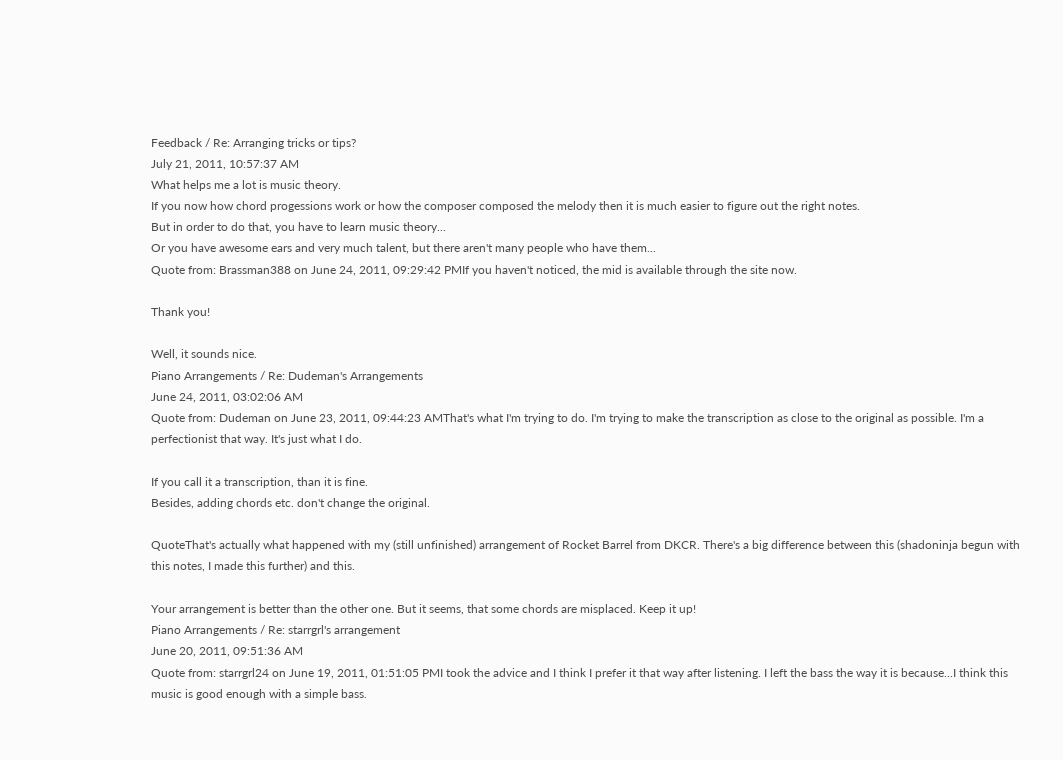Feedback / Re: Arranging tricks or tips?
July 21, 2011, 10:57:37 AM
What helps me a lot is music theory.
If you now how chord progessions work or how the composer composed the melody then it is much easier to figure out the right notes.
But in order to do that, you have to learn music theory...
Or you have awesome ears and very much talent, but there aren't many people who have them...
Quote from: Brassman388 on June 24, 2011, 09:29:42 PMIf you haven't noticed, the mid is available through the site now.

Thank you!

Well, it sounds nice.
Piano Arrangements / Re: Dudeman's Arrangements
June 24, 2011, 03:02:06 AM
Quote from: Dudeman on June 23, 2011, 09:44:23 AMThat's what I'm trying to do. I'm trying to make the transcription as close to the original as possible. I'm a perfectionist that way. It's just what I do.

If you call it a transcription, than it is fine.
Besides, adding chords etc. don't change the original.

QuoteThat's actually what happened with my (still unfinished) arrangement of Rocket Barrel from DKCR. There's a big difference between this (shadoninja begun with this notes, I made this further) and this.

Your arrangement is better than the other one. But it seems, that some chords are misplaced. Keep it up!
Piano Arrangements / Re: starrgrl's arrangement
June 20, 2011, 09:51:36 AM
Quote from: starrgrl24 on June 19, 2011, 01:51:05 PMI took the advice and I think I prefer it that way after listening. I left the bass the way it is because...I think this music is good enough with a simple bass.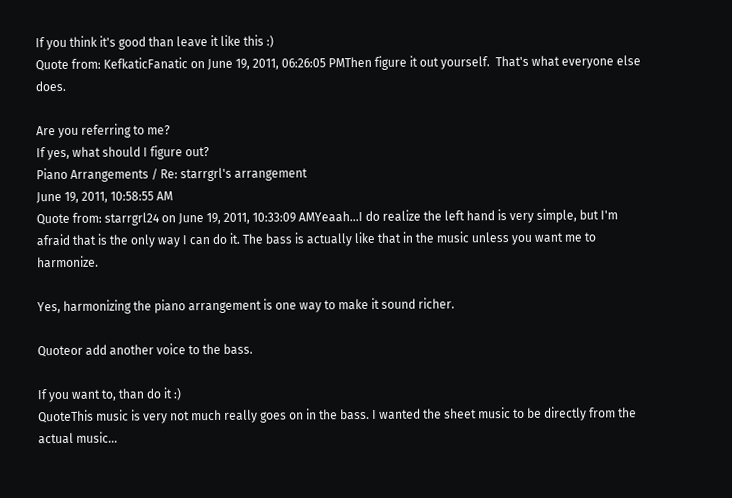If you think it's good than leave it like this :)
Quote from: KefkaticFanatic on June 19, 2011, 06:26:05 PMThen figure it out yourself.  That's what everyone else does.

Are you referring to me?
If yes, what should I figure out?
Piano Arrangements / Re: starrgrl's arrangement
June 19, 2011, 10:58:55 AM
Quote from: starrgrl24 on June 19, 2011, 10:33:09 AMYeaah...I do realize the left hand is very simple, but I'm afraid that is the only way I can do it. The bass is actually like that in the music unless you want me to harmonize.

Yes, harmonizing the piano arrangement is one way to make it sound richer.

Quoteor add another voice to the bass.

If you want to, than do it :)
QuoteThis music is very not much really goes on in the bass. I wanted the sheet music to be directly from the actual music...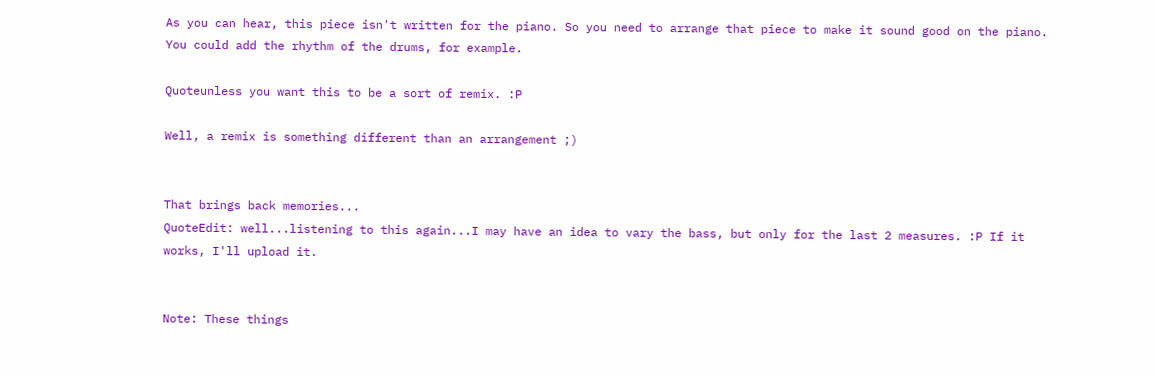As you can hear, this piece isn't written for the piano. So you need to arrange that piece to make it sound good on the piano.
You could add the rhythm of the drums, for example.

Quoteunless you want this to be a sort of remix. :P

Well, a remix is something different than an arrangement ;)


That brings back memories...
QuoteEdit: well...listening to this again...I may have an idea to vary the bass, but only for the last 2 measures. :P If it works, I'll upload it.


Note: These things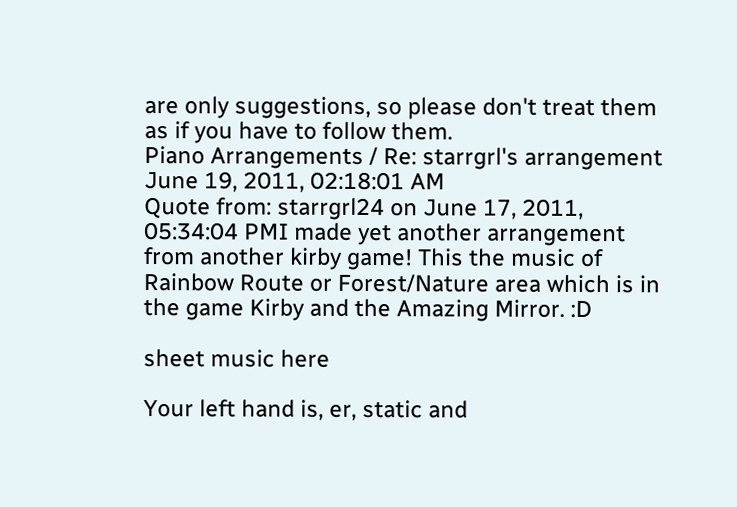are only suggestions, so please don't treat them as if you have to follow them.
Piano Arrangements / Re: starrgrl's arrangement
June 19, 2011, 02:18:01 AM
Quote from: starrgrl24 on June 17, 2011, 05:34:04 PMI made yet another arrangement from another kirby game! This the music of Rainbow Route or Forest/Nature area which is in the game Kirby and the Amazing Mirror. :D

sheet music here

Your left hand is, er, static and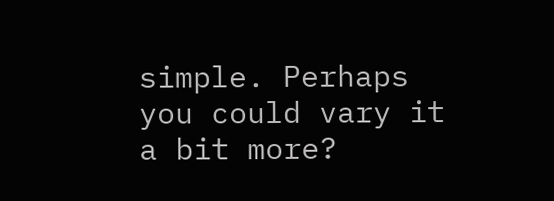simple. Perhaps you could vary it a bit more?